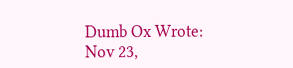Dumb Ox Wrote:
Nov 23,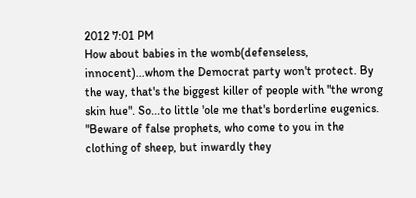2012 7:01 PM
How about babies in the womb(defenseless, innocent)...whom the Democrat party won't protect. By the way, that's the biggest killer of people with "the wrong skin hue". So...to little 'ole me that's borderline eugenics. "Beware of false prophets, who come to you in the clothing of sheep, but inwardly they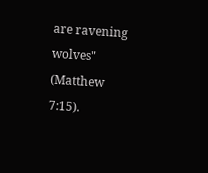are ravening wolves" (Matthew 7:15).